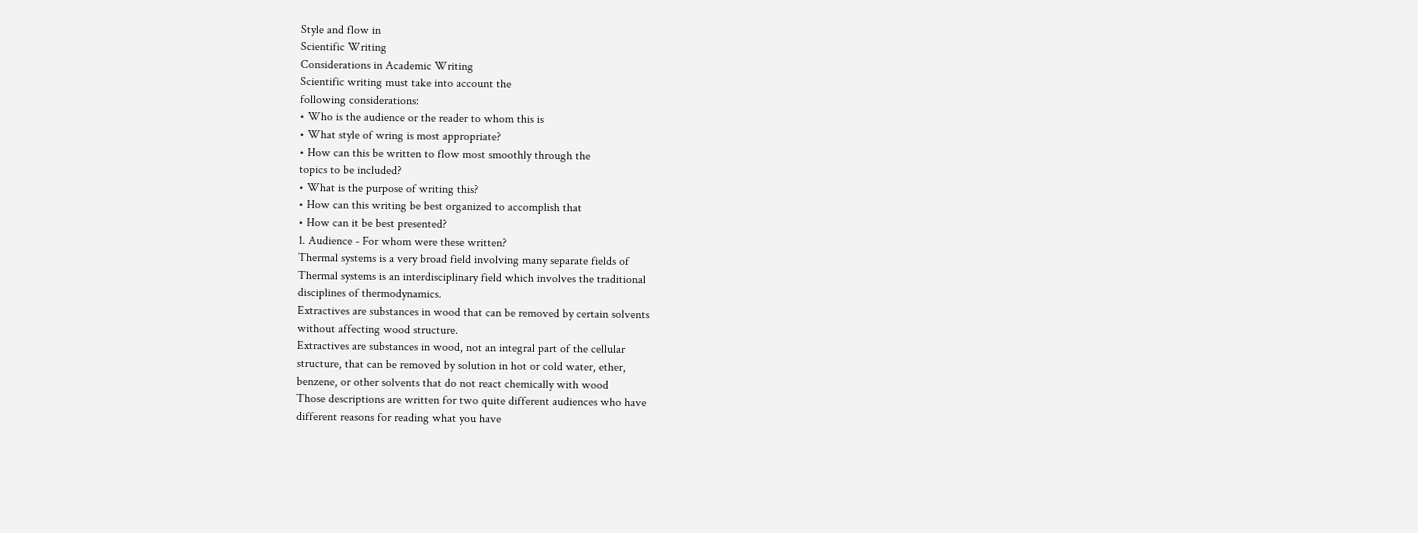Style and flow in
Scientific Writing
Considerations in Academic Writing
Scientific writing must take into account the
following considerations:
• Who is the audience or the reader to whom this is
• What style of wring is most appropriate?
• How can this be written to flow most smoothly through the
topics to be included?
• What is the purpose of writing this?
• How can this writing be best organized to accomplish that
• How can it be best presented?
1. Audience - For whom were these written?
Thermal systems is a very broad field involving many separate fields of
Thermal systems is an interdisciplinary field which involves the traditional
disciplines of thermodynamics.
Extractives are substances in wood that can be removed by certain solvents
without affecting wood structure.
Extractives are substances in wood, not an integral part of the cellular
structure, that can be removed by solution in hot or cold water, ether,
benzene, or other solvents that do not react chemically with wood
Those descriptions are written for two quite different audiences who have
different reasons for reading what you have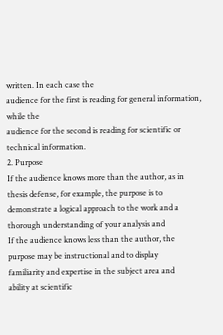written. In each case the
audience for the first is reading for general information, while the
audience for the second is reading for scientific or technical information.
2. Purpose
If the audience knows more than the author, as in
thesis defense, for example, the purpose is to
demonstrate a logical approach to the work and a
thorough understanding of your analysis and
If the audience knows less than the author, the
purpose may be instructional and to display
familiarity and expertise in the subject area and
ability at scientific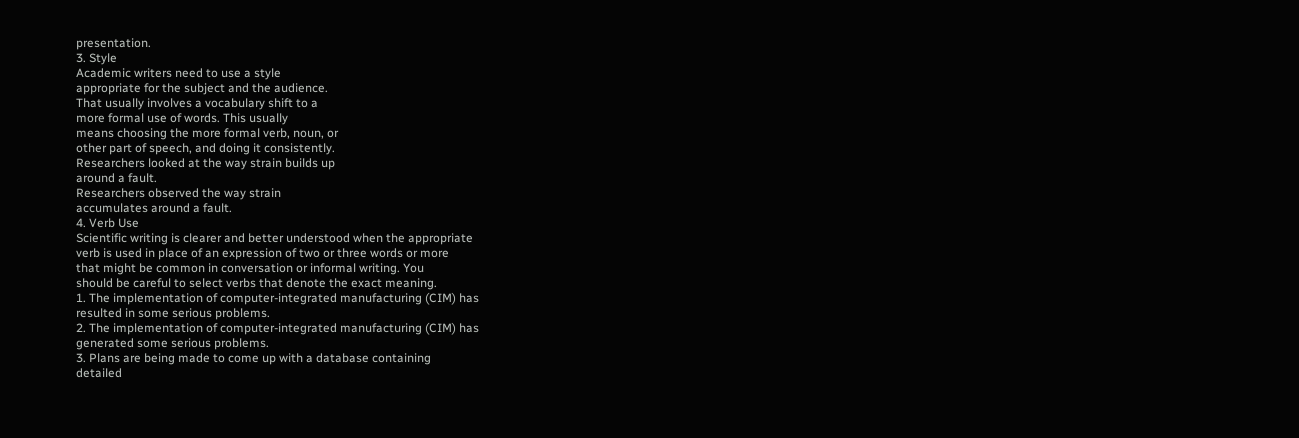presentation.
3. Style
Academic writers need to use a style
appropriate for the subject and the audience.
That usually involves a vocabulary shift to a
more formal use of words. This usually
means choosing the more formal verb, noun, or
other part of speech, and doing it consistently.
Researchers looked at the way strain builds up
around a fault.
Researchers observed the way strain
accumulates around a fault.
4. Verb Use
Scientific writing is clearer and better understood when the appropriate
verb is used in place of an expression of two or three words or more
that might be common in conversation or informal writing. You
should be careful to select verbs that denote the exact meaning.
1. The implementation of computer-integrated manufacturing (CIM) has
resulted in some serious problems.
2. The implementation of computer-integrated manufacturing (CIM) has
generated some serious problems.
3. Plans are being made to come up with a database containing
detailed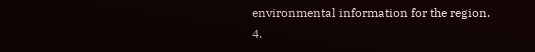environmental information for the region.
4.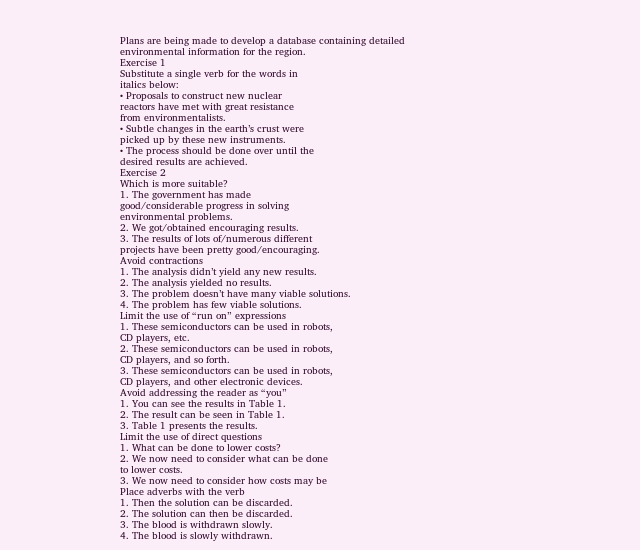Plans are being made to develop a database containing detailed
environmental information for the region.
Exercise 1
Substitute a single verb for the words in
italics below:
• Proposals to construct new nuclear
reactors have met with great resistance
from environmentalists.
• Subtle changes in the earth’s crust were
picked up by these new instruments.
• The process should be done over until the
desired results are achieved.
Exercise 2
Which is more suitable?
1. The government has made
good/considerable progress in solving
environmental problems.
2. We got/obtained encouraging results.
3. The results of lots of/numerous different
projects have been pretty good/encouraging.
Avoid contractions
1. The analysis didn’t yield any new results.
2. The analysis yielded no results.
3. The problem doesn’t have many viable solutions.
4. The problem has few viable solutions.
Limit the use of “run on” expressions
1. These semiconductors can be used in robots,
CD players, etc.
2. These semiconductors can be used in robots,
CD players, and so forth.
3. These semiconductors can be used in robots,
CD players, and other electronic devices.
Avoid addressing the reader as “you”
1. You can see the results in Table 1.
2. The result can be seen in Table 1.
3. Table 1 presents the results.
Limit the use of direct questions
1. What can be done to lower costs?
2. We now need to consider what can be done
to lower costs.
3. We now need to consider how costs may be
Place adverbs with the verb
1. Then the solution can be discarded.
2. The solution can then be discarded.
3. The blood is withdrawn slowly.
4. The blood is slowly withdrawn.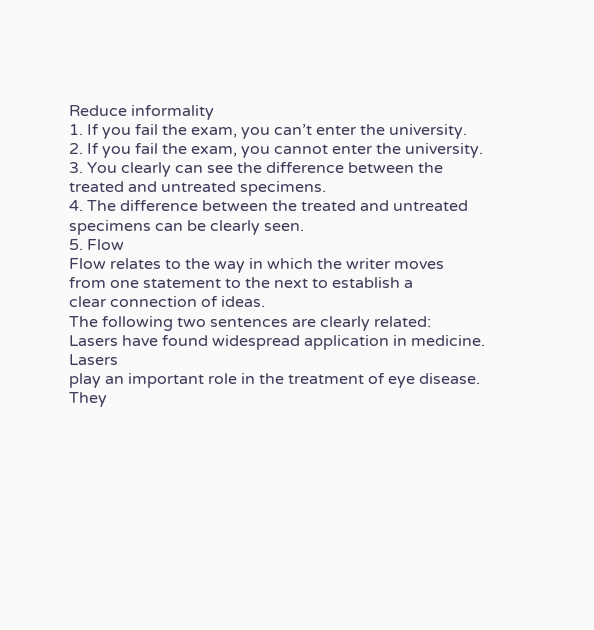Reduce informality
1. If you fail the exam, you can’t enter the university.
2. If you fail the exam, you cannot enter the university.
3. You clearly can see the difference between the
treated and untreated specimens.
4. The difference between the treated and untreated
specimens can be clearly seen.
5. Flow
Flow relates to the way in which the writer moves
from one statement to the next to establish a
clear connection of ideas.
The following two sentences are clearly related:
Lasers have found widespread application in medicine. Lasers
play an important role in the treatment of eye disease.
They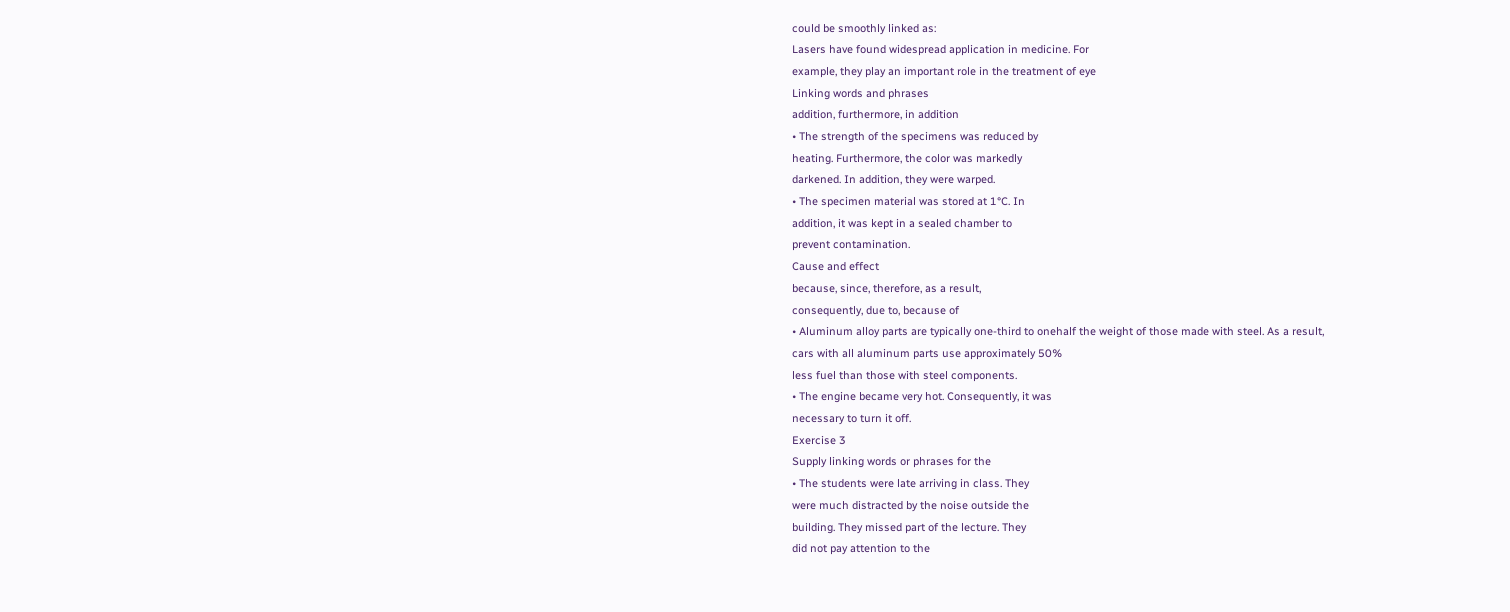could be smoothly linked as:
Lasers have found widespread application in medicine. For
example, they play an important role in the treatment of eye
Linking words and phrases
addition, furthermore, in addition
• The strength of the specimens was reduced by
heating. Furthermore, the color was markedly
darkened. In addition, they were warped.
• The specimen material was stored at 1°C. In
addition, it was kept in a sealed chamber to
prevent contamination.
Cause and effect
because, since, therefore, as a result,
consequently, due to, because of
• Aluminum alloy parts are typically one-third to onehalf the weight of those made with steel. As a result,
cars with all aluminum parts use approximately 50%
less fuel than those with steel components.
• The engine became very hot. Consequently, it was
necessary to turn it off.
Exercise 3
Supply linking words or phrases for the
• The students were late arriving in class. They
were much distracted by the noise outside the
building. They missed part of the lecture. They
did not pay attention to the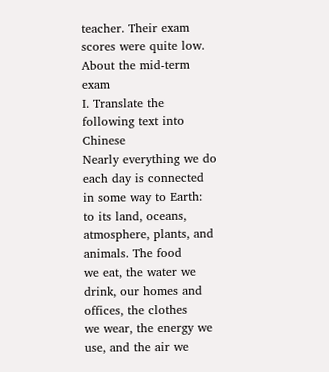teacher. Their exam
scores were quite low.
About the mid-term exam
I. Translate the following text into Chinese
Nearly everything we do each day is connected in some way to Earth:
to its land, oceans, atmosphere, plants, and animals. The food
we eat, the water we drink, our homes and offices, the clothes
we wear, the energy we use, and the air we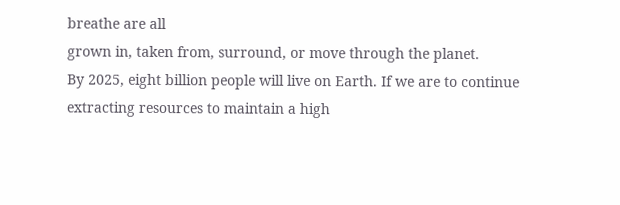breathe are all
grown in, taken from, surround, or move through the planet.
By 2025, eight billion people will live on Earth. If we are to continue
extracting resources to maintain a high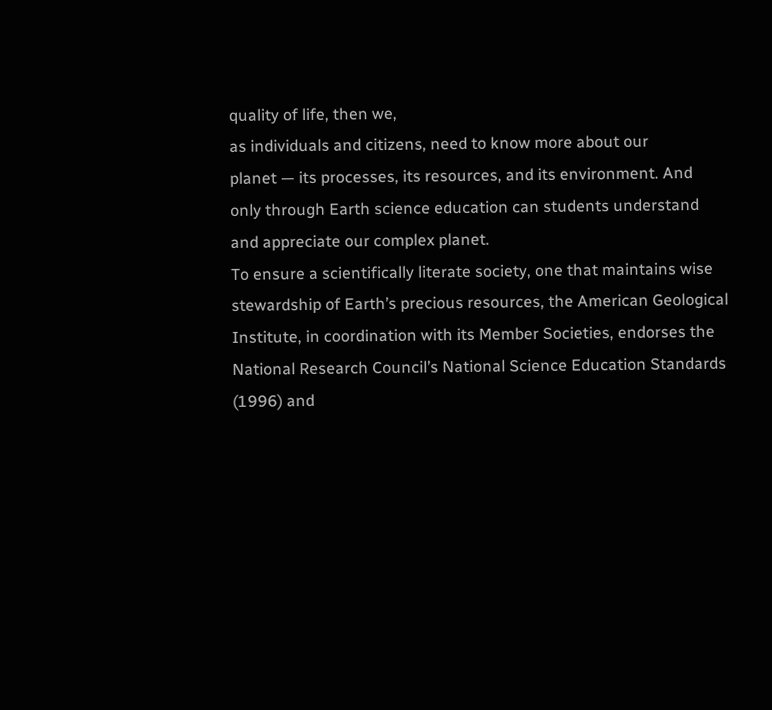quality of life, then we,
as individuals and citizens, need to know more about our
planet — its processes, its resources, and its environment. And
only through Earth science education can students understand
and appreciate our complex planet.
To ensure a scientifically literate society, one that maintains wise
stewardship of Earth’s precious resources, the American Geological
Institute, in coordination with its Member Societies, endorses the
National Research Council’s National Science Education Standards
(1996) and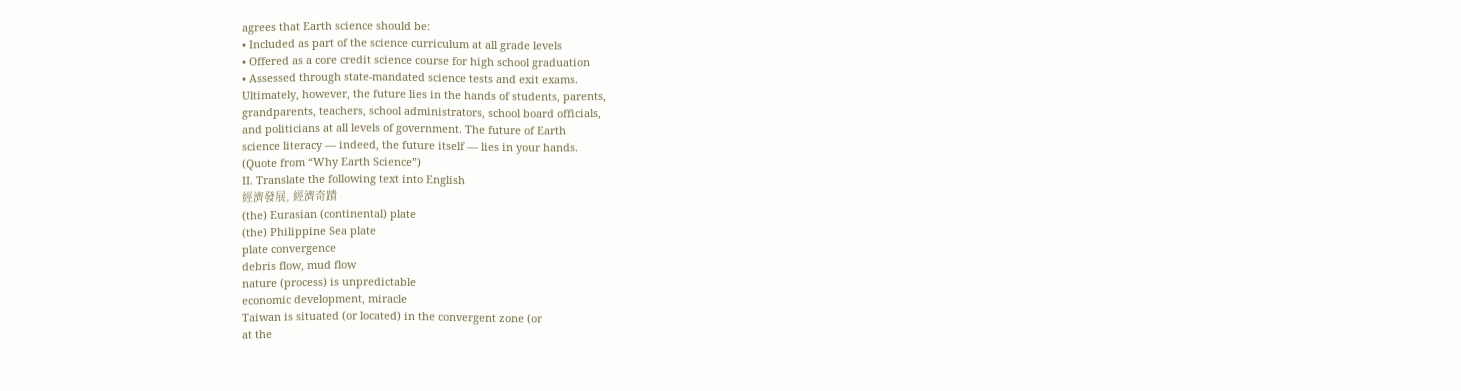agrees that Earth science should be:
• Included as part of the science curriculum at all grade levels
• Offered as a core credit science course for high school graduation
• Assessed through state-mandated science tests and exit exams.
Ultimately, however, the future lies in the hands of students, parents,
grandparents, teachers, school administrators, school board officials,
and politicians at all levels of government. The future of Earth
science literacy — indeed, the future itself — lies in your hands.
(Quote from “Why Earth Science”)
II. Translate the following text into English
經濟發展, 經濟奇蹟
(the) Eurasian (continental) plate
(the) Philippine Sea plate
plate convergence
debris flow, mud flow
nature (process) is unpredictable
economic development, miracle
Taiwan is situated (or located) in the convergent zone (or
at the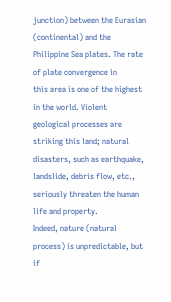junction) between the Eurasian (continental) and the
Philippine Sea plates. The rate of plate convergence in
this area is one of the highest in the world. Violent
geological processes are striking this land; natural
disasters, such as earthquake, landslide, debris flow, etc.,
seriously threaten the human life and property.
Indeed, nature (natural process) is unpredictable, but if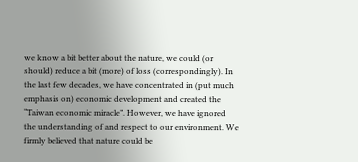we know a bit better about the nature, we could (or
should) reduce a bit (more) of loss (correspondingly). In
the last few decades, we have concentrated in (put much
emphasis on) economic development and created the
“Taiwan economic miracle”. However, we have ignored
the understanding of and respect to our environment. We
firmly believed that nature could be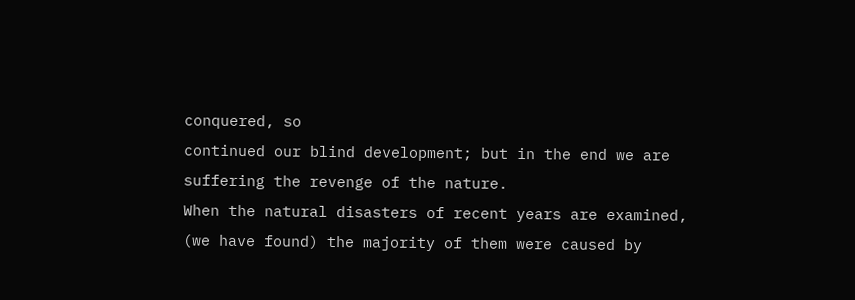conquered, so
continued our blind development; but in the end we are
suffering the revenge of the nature.
When the natural disasters of recent years are examined,
(we have found) the majority of them were caused by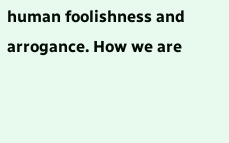human foolishness and arrogance. How we are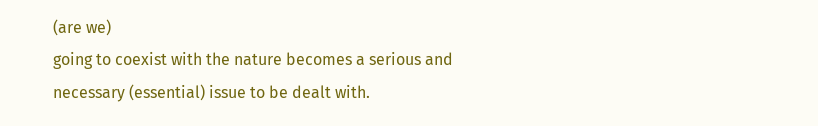(are we)
going to coexist with the nature becomes a serious and
necessary (essential) issue to be dealt with.